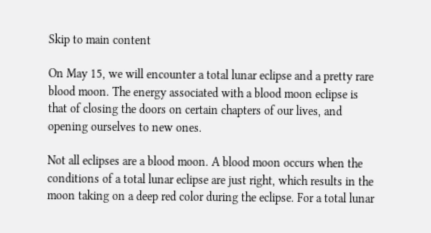Skip to main content

On May 15, we will encounter a total lunar eclipse and a pretty rare blood moon. The energy associated with a blood moon eclipse is that of closing the doors on certain chapters of our lives, and opening ourselves to new ones.

Not all eclipses are a blood moon. A blood moon occurs when the conditions of a total lunar eclipse are just right, which results in the moon taking on a deep red color during the eclipse. For a total lunar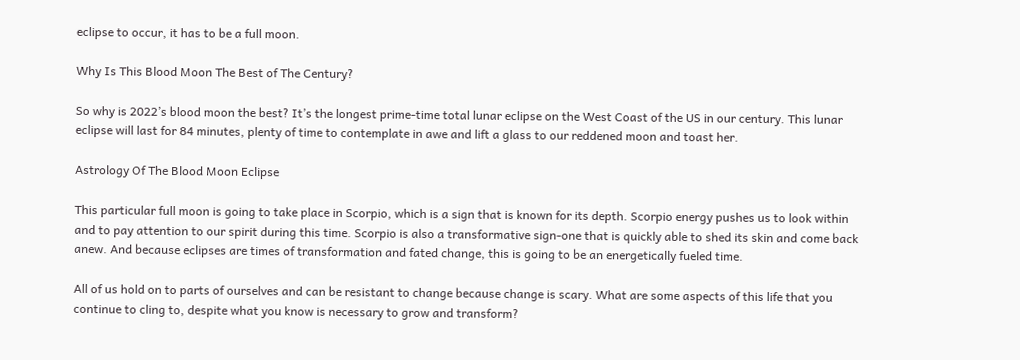eclipse to occur, it has to be a full moon.

Why Is This Blood Moon The Best of The Century?

So why is 2022’s blood moon the best? It’s the longest prime-time total lunar eclipse on the West Coast of the US in our century. This lunar eclipse will last for 84 minutes, plenty of time to contemplate in awe and lift a glass to our reddened moon and toast her.

Astrology Of The Blood Moon Eclipse

This particular full moon is going to take place in Scorpio, which is a sign that is known for its depth. Scorpio energy pushes us to look within and to pay attention to our spirit during this time. Scorpio is also a transformative sign-one that is quickly able to shed its skin and come back anew. And because eclipses are times of transformation and fated change, this is going to be an energetically fueled time.

All of us hold on to parts of ourselves and can be resistant to change because change is scary. What are some aspects of this life that you continue to cling to, despite what you know is necessary to grow and transform?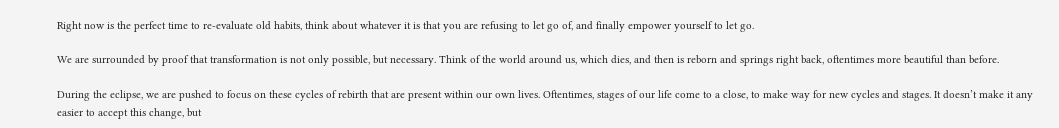Right now is the perfect time to re-evaluate old habits, think about whatever it is that you are refusing to let go of, and finally empower yourself to let go.

We are surrounded by proof that transformation is not only possible, but necessary. Think of the world around us, which dies, and then is reborn and springs right back, oftentimes more beautiful than before.

During the eclipse, we are pushed to focus on these cycles of rebirth that are present within our own lives. Oftentimes, stages of our life come to a close, to make way for new cycles and stages. It doesn’t make it any easier to accept this change, but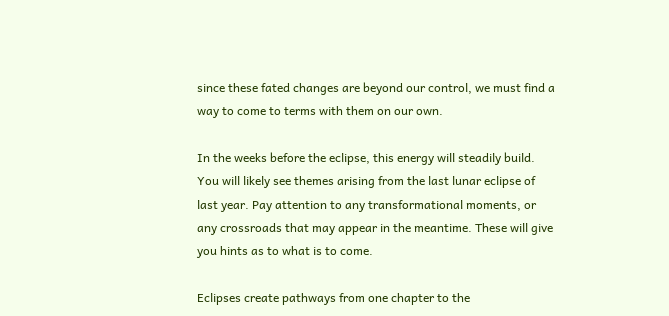since these fated changes are beyond our control, we must find a way to come to terms with them on our own.

In the weeks before the eclipse, this energy will steadily build. You will likely see themes arising from the last lunar eclipse of last year. Pay attention to any transformational moments, or any crossroads that may appear in the meantime. These will give you hints as to what is to come.

Eclipses create pathways from one chapter to the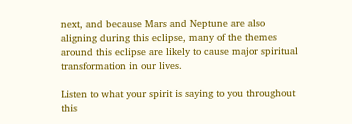next, and because Mars and Neptune are also aligning during this eclipse, many of the themes around this eclipse are likely to cause major spiritual transformation in our lives.

Listen to what your spirit is saying to you throughout this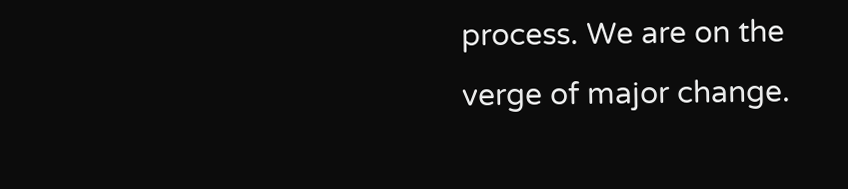process. We are on the verge of major change.